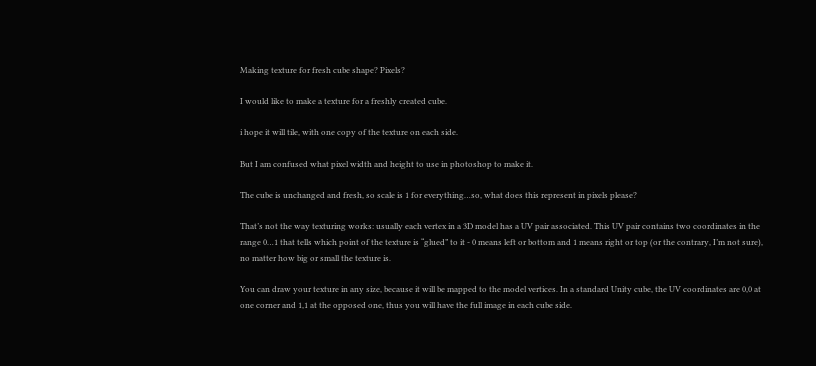Making texture for fresh cube shape? Pixels?

I would like to make a texture for a freshly created cube.

i hope it will tile, with one copy of the texture on each side.

But I am confused what pixel width and height to use in photoshop to make it.

The cube is unchanged and fresh, so scale is 1 for everything…so, what does this represent in pixels please?

That’s not the way texturing works: usually each vertex in a 3D model has a UV pair associated. This UV pair contains two coordinates in the range 0…1 that tells which point of the texture is “glued” to it - 0 means left or bottom and 1 means right or top (or the contrary, I’m not sure), no matter how big or small the texture is.

You can draw your texture in any size, because it will be mapped to the model vertices. In a standard Unity cube, the UV coordinates are 0,0 at one corner and 1,1 at the opposed one, thus you will have the full image in each cube side.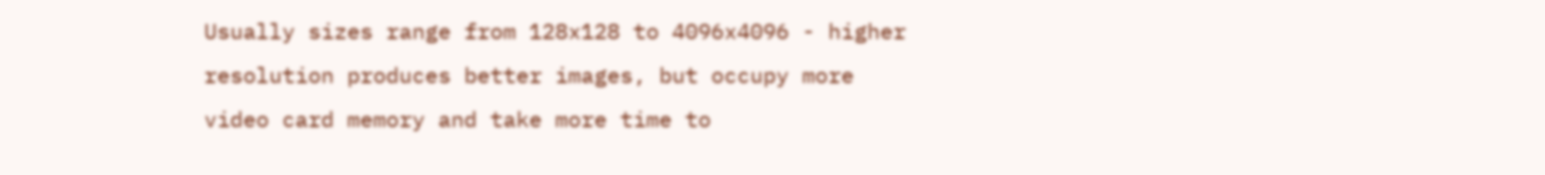Usually sizes range from 128x128 to 4096x4096 - higher resolution produces better images, but occupy more video card memory and take more time to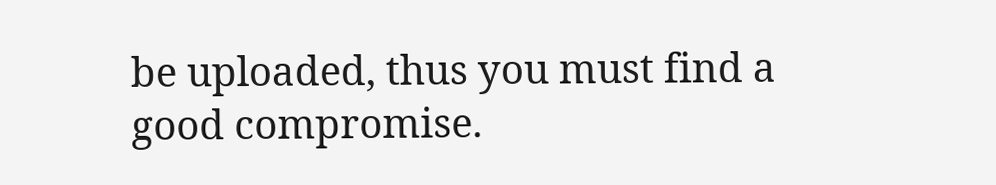be uploaded, thus you must find a good compromise.